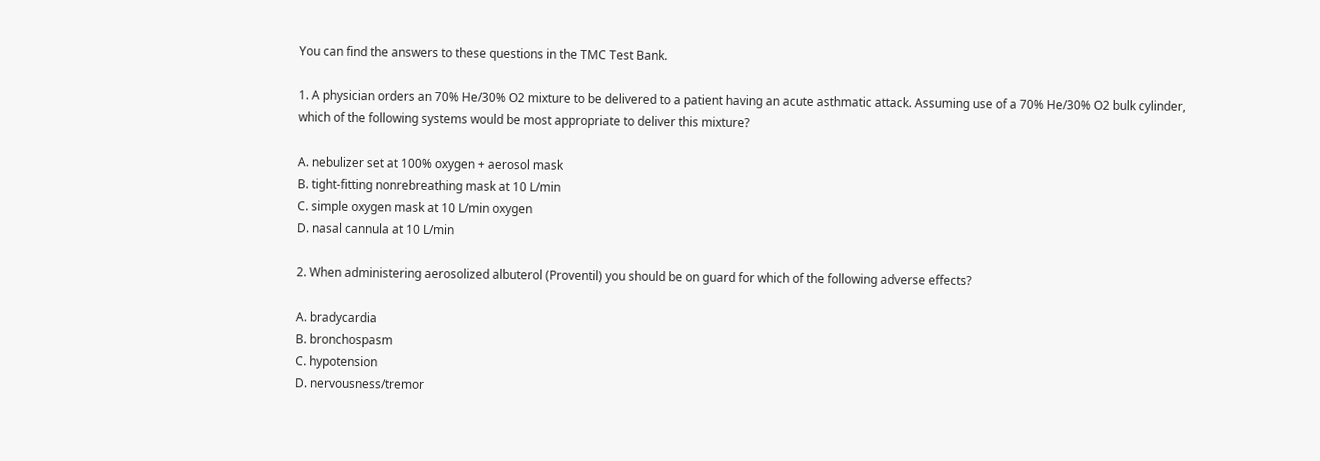You can find the answers to these questions in the TMC Test Bank.

1. A physician orders an 70% He/30% O2 mixture to be delivered to a patient having an acute asthmatic attack. Assuming use of a 70% He/30% O2 bulk cylinder, which of the following systems would be most appropriate to deliver this mixture?

A. nebulizer set at 100% oxygen + aerosol mask
B. tight-fitting nonrebreathing mask at 10 L/min
C. simple oxygen mask at 10 L/min oxygen
D. nasal cannula at 10 L/min

2. When administering aerosolized albuterol (Proventil) you should be on guard for which of the following adverse effects?

A. bradycardia
B. bronchospasm
C. hypotension
D. nervousness/tremor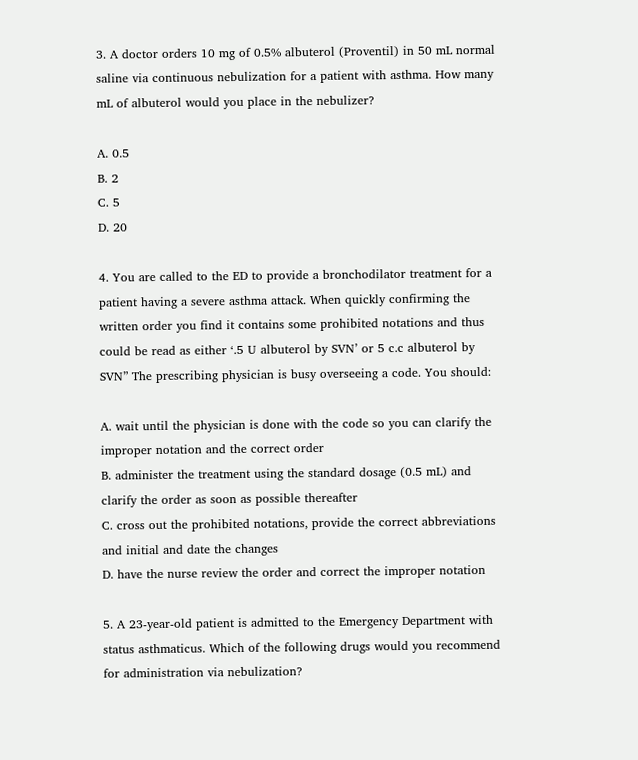3. A doctor orders 10 mg of 0.5% albuterol (Proventil) in 50 mL normal saline via continuous nebulization for a patient with asthma. How many mL of albuterol would you place in the nebulizer?

A. 0.5
B. 2
C. 5
D. 20

4. You are called to the ED to provide a bronchodilator treatment for a patient having a severe asthma attack. When quickly confirming the written order you find it contains some prohibited notations and thus could be read as either ‘.5 U albuterol by SVN’ or 5 c.c albuterol by SVN” The prescribing physician is busy overseeing a code. You should:

A. wait until the physician is done with the code so you can clarify the improper notation and the correct order
B. administer the treatment using the standard dosage (0.5 mL) and clarify the order as soon as possible thereafter
C. cross out the prohibited notations, provide the correct abbreviations and initial and date the changes
D. have the nurse review the order and correct the improper notation

5. A 23-year-old patient is admitted to the Emergency Department with status asthmaticus. Which of the following drugs would you recommend for administration via nebulization?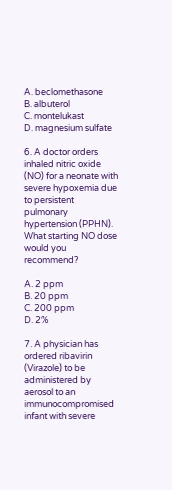A. beclomethasone
B. albuterol
C. montelukast
D. magnesium sulfate

6. A doctor orders inhaled nitric oxide (NO) for a neonate with severe hypoxemia due to persistent pulmonary hypertension (PPHN). What starting NO dose would you recommend?

A. 2 ppm
B. 20 ppm
C. 200 ppm
D. 2%

7. A physician has ordered ribavirin (Virazole) to be administered by aerosol to an immunocompromised infant with severe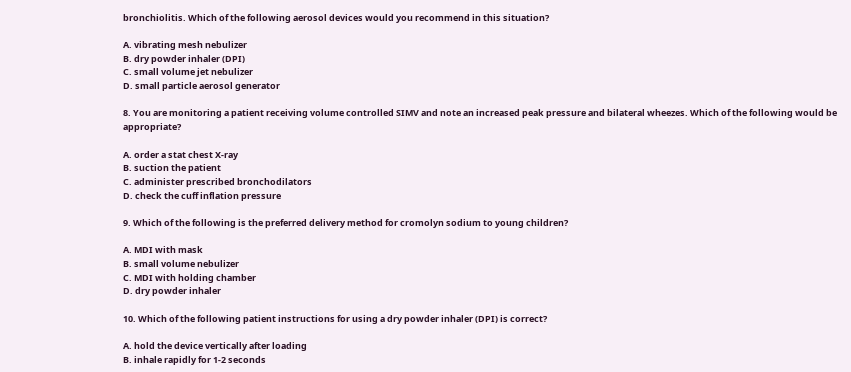bronchiolitis. Which of the following aerosol devices would you recommend in this situation?

A. vibrating mesh nebulizer
B. dry powder inhaler (DPI)
C. small volume jet nebulizer
D. small particle aerosol generator

8. You are monitoring a patient receiving volume controlled SIMV and note an increased peak pressure and bilateral wheezes. Which of the following would be appropriate?

A. order a stat chest X-ray
B. suction the patient
C. administer prescribed bronchodilators
D. check the cuff inflation pressure

9. Which of the following is the preferred delivery method for cromolyn sodium to young children?

A. MDI with mask
B. small volume nebulizer
C. MDI with holding chamber
D. dry powder inhaler

10. Which of the following patient instructions for using a dry powder inhaler (DPI) is correct?

A. hold the device vertically after loading
B. inhale rapidly for 1-2 seconds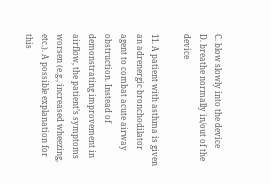C. blow slowly into the device
D. breathe normally in/out of the device

11. A patient with asthma is given an adrenergic bronchodilator agent to combat acute airway obstruction. Instead of demonstrating improvement in airflow, the patient’s symptoms worsen (e.g., increased wheezing, etc.). A possible explanation for this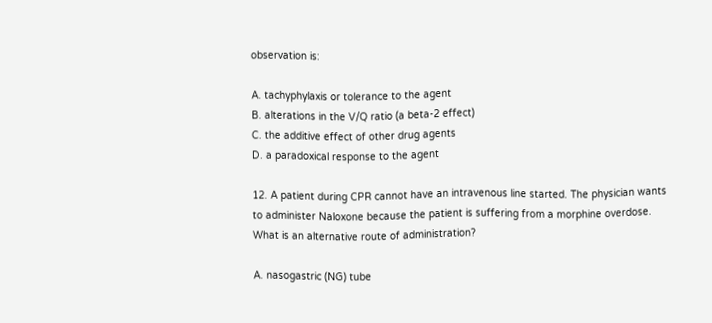observation is:

A. tachyphylaxis or tolerance to the agent
B. alterations in the V/Q ratio (a beta-2 effect)
C. the additive effect of other drug agents
D. a paradoxical response to the agent

12. A patient during CPR cannot have an intravenous line started. The physician wants to administer Naloxone because the patient is suffering from a morphine overdose. What is an alternative route of administration?

A. nasogastric (NG) tube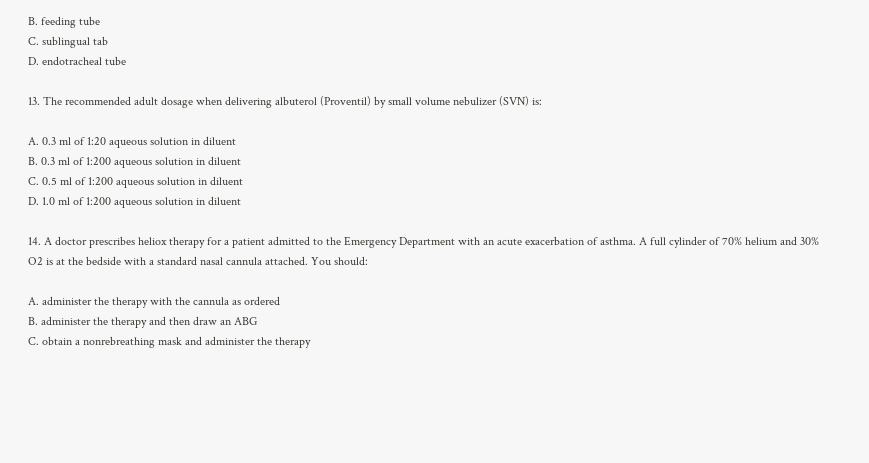B. feeding tube
C. sublingual tab
D. endotracheal tube

13. The recommended adult dosage when delivering albuterol (Proventil) by small volume nebulizer (SVN) is:

A. 0.3 ml of 1:20 aqueous solution in diluent
B. 0.3 ml of 1:200 aqueous solution in diluent
C. 0.5 ml of 1:200 aqueous solution in diluent
D. 1.0 ml of 1:200 aqueous solution in diluent

14. A doctor prescribes heliox therapy for a patient admitted to the Emergency Department with an acute exacerbation of asthma. A full cylinder of 70% helium and 30% O2 is at the bedside with a standard nasal cannula attached. You should:

A. administer the therapy with the cannula as ordered
B. administer the therapy and then draw an ABG
C. obtain a nonrebreathing mask and administer the therapy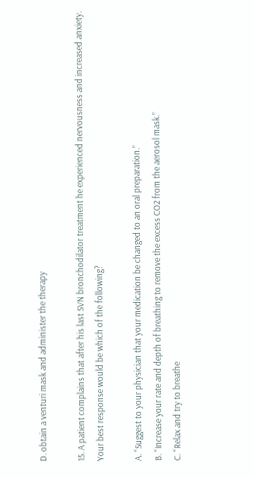D. obtain a venturi mask and administer the therapy

15. A patient complains that after his last SVN bronchodilator treatment he experienced nervousness and increased anxiety. Your best response would be which of the following?

A. “Suggest to your physician that your medication be changed to an oral preparation.”
B. “Increase your rate and depth of breathing to remove the excess CO2 from the aerosol mask.”
C. “Relax and try to breathe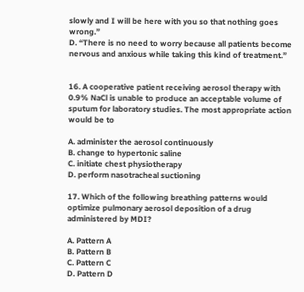slowly and I will be here with you so that nothing goes wrong.”
D. “There is no need to worry because all patients become nervous and anxious while taking this kind of treatment.”


16. A cooperative patient receiving aerosol therapy with 0.9% NaCl is unable to produce an acceptable volume of sputum for laboratory studies. The most appropriate action would be to

A. administer the aerosol continuously
B. change to hypertonic saline
C. initiate chest physiotherapy
D. perform nasotracheal suctioning

17. Which of the following breathing patterns would optimize pulmonary aerosol deposition of a drug administered by MDI?

A. Pattern A
B. Pattern B
C. Pattern C
D. Pattern D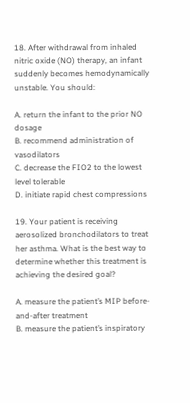18. After withdrawal from inhaled nitric oxide (NO) therapy, an infant suddenly becomes hemodynamically unstable. You should:

A. return the infant to the prior NO dosage
B. recommend administration of vasodilators
C. decrease the FIO2 to the lowest level tolerable
D. initiate rapid chest compressions

19. Your patient is receiving aerosolized bronchodilators to treat her asthma. What is the best way to determine whether this treatment is achieving the desired goal?

A. measure the patient’s MIP before-and-after treatment
B. measure the patient’s inspiratory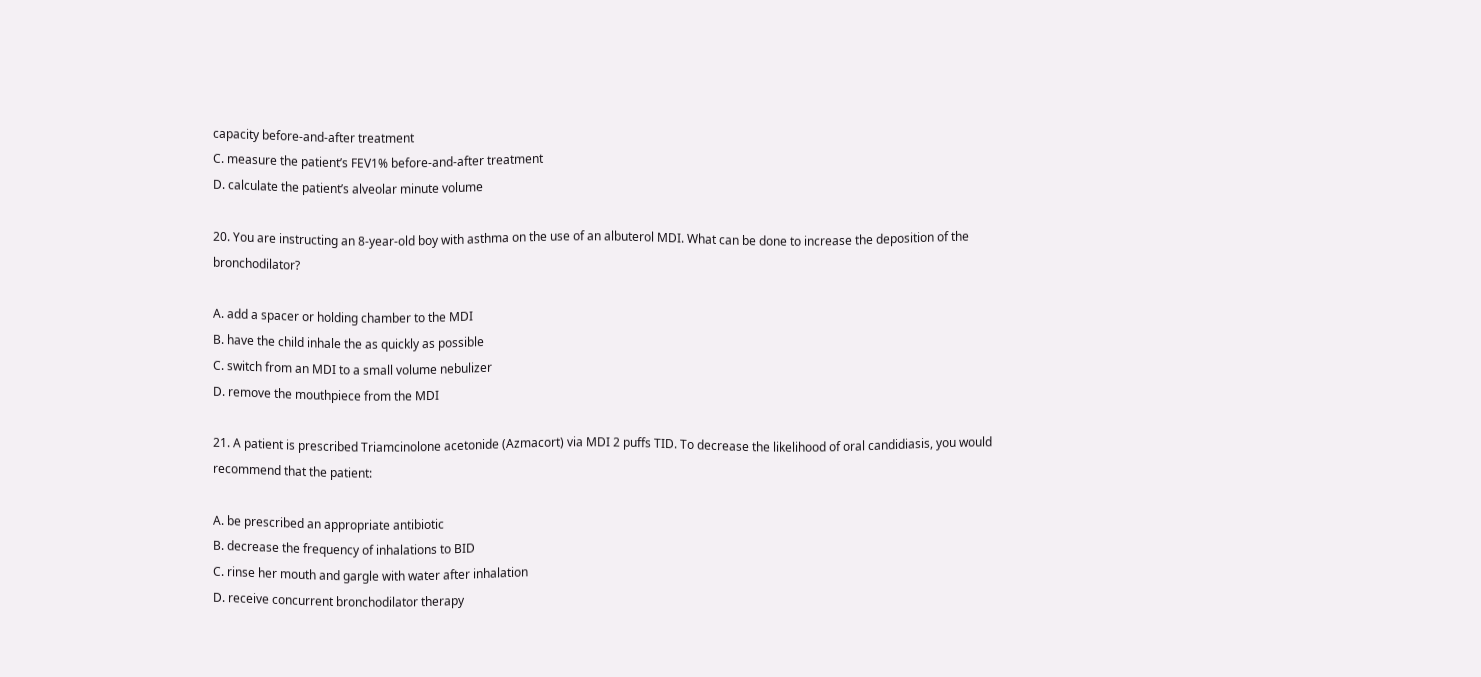capacity before-and-after treatment
C. measure the patient’s FEV1% before-and-after treatment
D. calculate the patient’s alveolar minute volume

20. You are instructing an 8-year-old boy with asthma on the use of an albuterol MDI. What can be done to increase the deposition of the bronchodilator?

A. add a spacer or holding chamber to the MDI
B. have the child inhale the as quickly as possible
C. switch from an MDI to a small volume nebulizer
D. remove the mouthpiece from the MDI

21. A patient is prescribed Triamcinolone acetonide (Azmacort) via MDI 2 puffs TID. To decrease the likelihood of oral candidiasis, you would recommend that the patient:

A. be prescribed an appropriate antibiotic
B. decrease the frequency of inhalations to BID
C. rinse her mouth and gargle with water after inhalation
D. receive concurrent bronchodilator therapy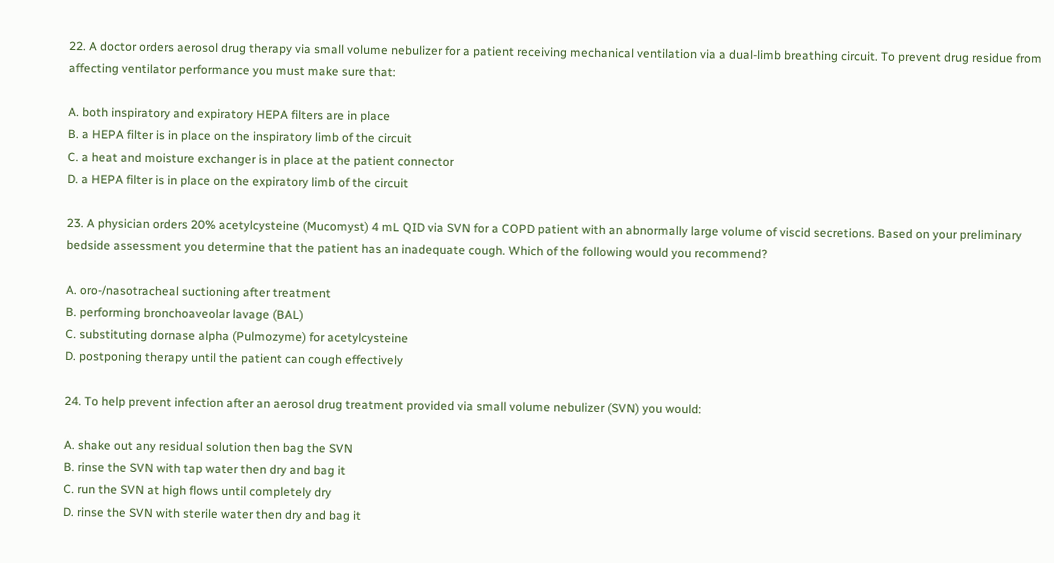22. A doctor orders aerosol drug therapy via small volume nebulizer for a patient receiving mechanical ventilation via a dual-limb breathing circuit. To prevent drug residue from affecting ventilator performance you must make sure that:

A. both inspiratory and expiratory HEPA filters are in place
B. a HEPA filter is in place on the inspiratory limb of the circuit
C. a heat and moisture exchanger is in place at the patient connector
D. a HEPA filter is in place on the expiratory limb of the circuit

23. A physician orders 20% acetylcysteine (Mucomyst) 4 mL QID via SVN for a COPD patient with an abnormally large volume of viscid secretions. Based on your preliminary bedside assessment you determine that the patient has an inadequate cough. Which of the following would you recommend?

A. oro-/nasotracheal suctioning after treatment
B. performing bronchoaveolar lavage (BAL)
C. substituting dornase alpha (Pulmozyme) for acetylcysteine
D. postponing therapy until the patient can cough effectively

24. To help prevent infection after an aerosol drug treatment provided via small volume nebulizer (SVN) you would:

A. shake out any residual solution then bag the SVN
B. rinse the SVN with tap water then dry and bag it
C. run the SVN at high flows until completely dry
D. rinse the SVN with sterile water then dry and bag it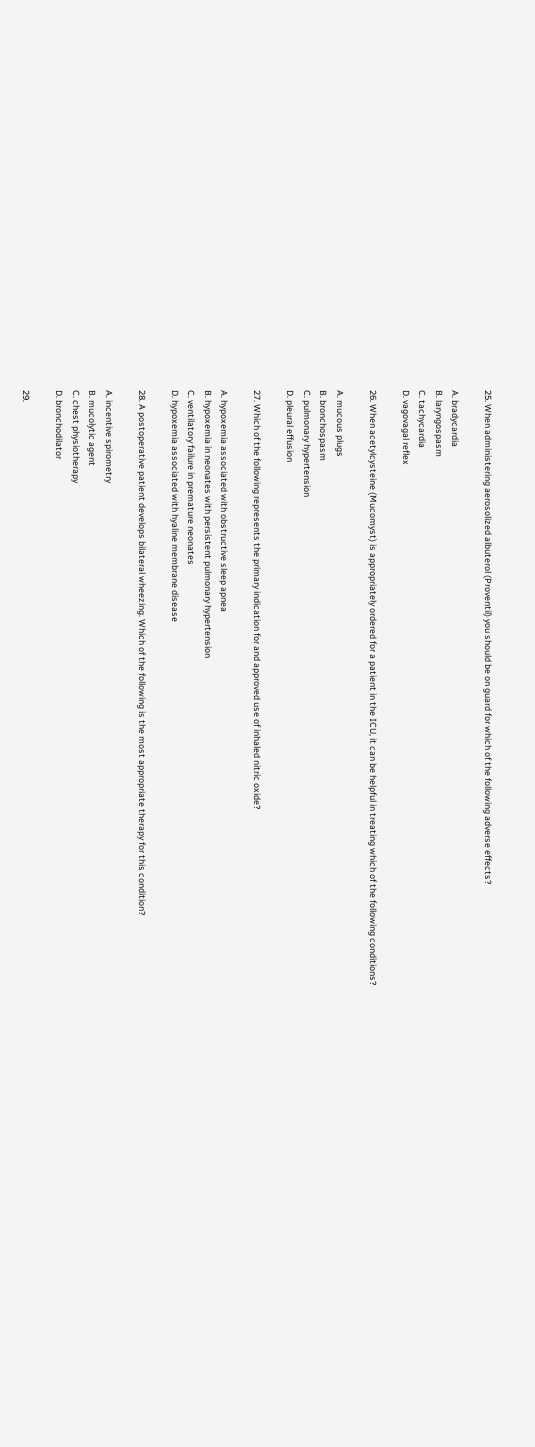25. When administering aerosolized albuterol (Proventil) you should be on guard for which of the following adverse effects?

A. bradycardia
B. laryngospasm
C. tachycardia
D. vagovagal reflex

26. When acetylcysteine (Mucomyst) is appropriately ordered for a patient in the ICU, it can be helpful in treating which of the following conditions?

A. mucous plugs
B. bronchospasm
C. pulmonary hypertension
D. pleural effusion

27. Which of the following represents the primary indication for and approved use of inhaled nitric oxide?

A. hypoxemia associated with obstructive sleep apnea
B. hypoxemia in neonates with persistent pulmonary hypertension
C. ventilatory failure in premature neonates
D. hypoxemia associated with hyaline membrane disease

28. A postoperative patient develops bilateral wheezing. Which of the following is the most appropriate therapy for this condition?

A. incentive spirometry
B. mucolytic agent
C. chest physiotherapy
D. bronchodilator

29.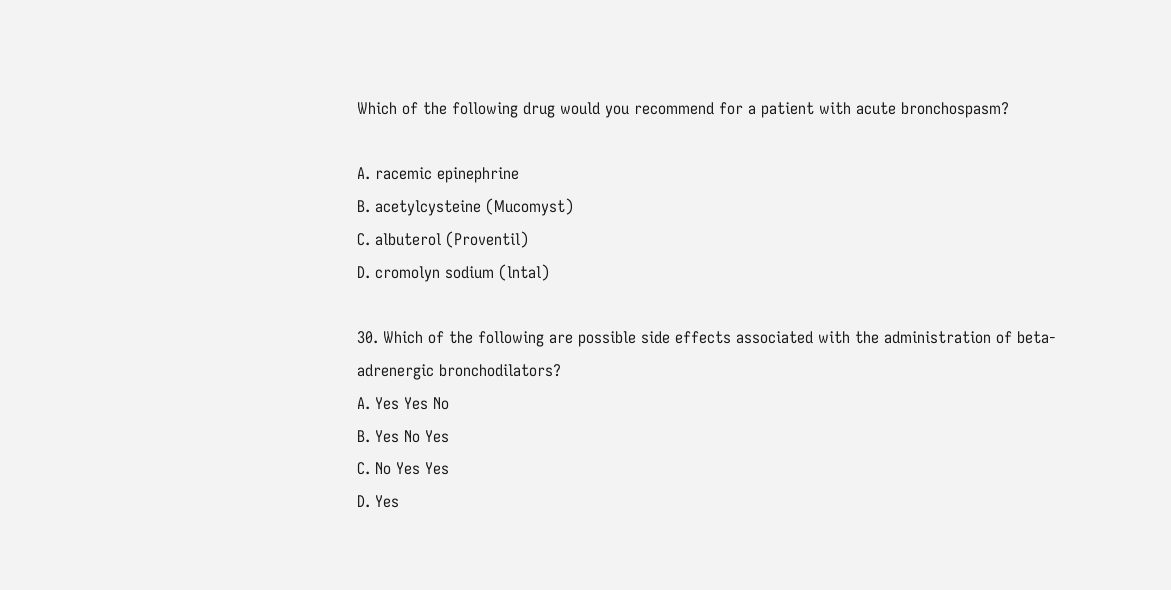Which of the following drug would you recommend for a patient with acute bronchospasm?

A. racemic epinephrine
B. acetylcysteine (Mucomyst)
C. albuterol (Proventil)
D. cromolyn sodium (lntal)

30. Which of the following are possible side effects associated with the administration of beta-adrenergic bronchodilators?
A. Yes Yes No
B. Yes No Yes
C. No Yes Yes
D. Yes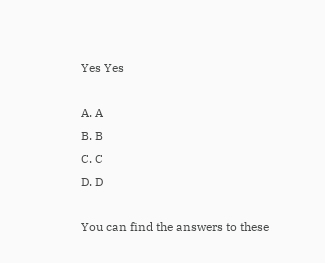Yes Yes

A. A
B. B
C. C
D. D

You can find the answers to these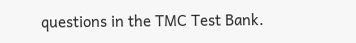questions in the TMC Test Bank.